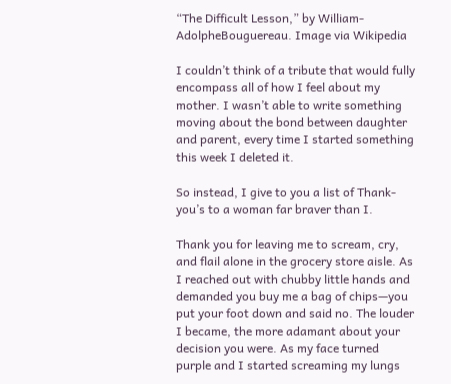“The Difficult Lesson,” by William-
AdolpheBouguereau. Image via Wikipedia

I couldn’t think of a tribute that would fully encompass all of how I feel about my mother. I wasn’t able to write something moving about the bond between daughter and parent, every time I started something this week I deleted it.

So instead, I give to you a list of Thank-you’s to a woman far braver than I.

Thank you for leaving me to scream, cry, and flail alone in the grocery store aisle. As I reached out with chubby little hands and demanded you buy me a bag of chips—you put your foot down and said no. The louder I became, the more adamant about your decision you were. As my face turned purple and I started screaming my lungs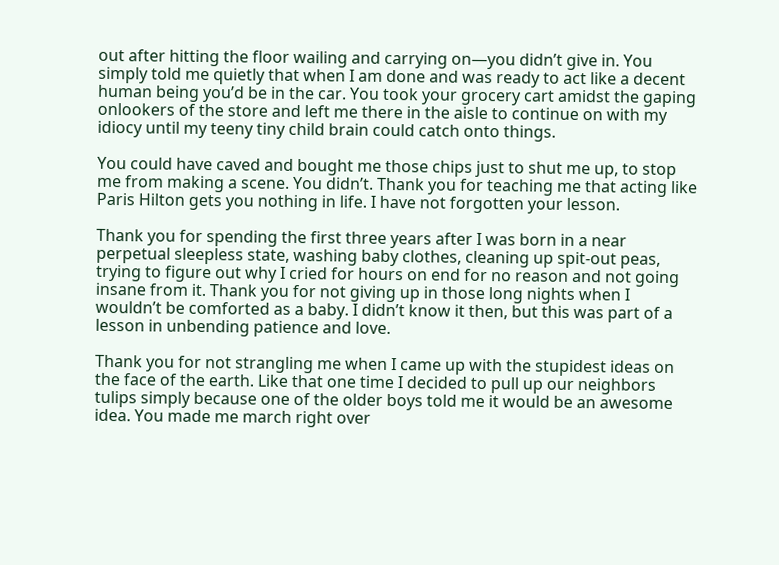out after hitting the floor wailing and carrying on—you didn’t give in. You simply told me quietly that when I am done and was ready to act like a decent human being you’d be in the car. You took your grocery cart amidst the gaping onlookers of the store and left me there in the aisle to continue on with my idiocy until my teeny tiny child brain could catch onto things.

You could have caved and bought me those chips just to shut me up, to stop me from making a scene. You didn’t. Thank you for teaching me that acting like Paris Hilton gets you nothing in life. I have not forgotten your lesson.

Thank you for spending the first three years after I was born in a near perpetual sleepless state, washing baby clothes, cleaning up spit-out peas, trying to figure out why I cried for hours on end for no reason and not going insane from it. Thank you for not giving up in those long nights when I wouldn’t be comforted as a baby. I didn’t know it then, but this was part of a lesson in unbending patience and love.

Thank you for not strangling me when I came up with the stupidest ideas on the face of the earth. Like that one time I decided to pull up our neighbors tulips simply because one of the older boys told me it would be an awesome idea. You made me march right over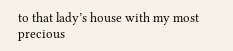to that lady’s house with my most precious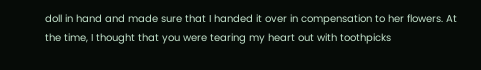doll in hand and made sure that I handed it over in compensation to her flowers. At the time, I thought that you were tearing my heart out with toothpicks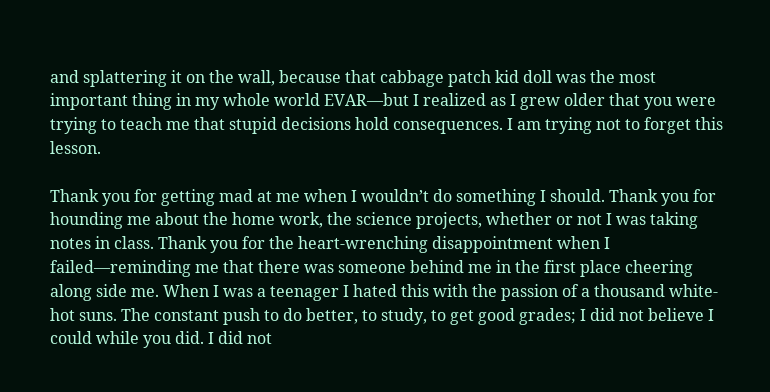and splattering it on the wall, because that cabbage patch kid doll was the most important thing in my whole world EVAR—but I realized as I grew older that you were trying to teach me that stupid decisions hold consequences. I am trying not to forget this lesson.

Thank you for getting mad at me when I wouldn’t do something I should. Thank you for hounding me about the home work, the science projects, whether or not I was taking notes in class. Thank you for the heart-wrenching disappointment when I failed—reminding me that there was someone behind me in the first place cheering along side me. When I was a teenager I hated this with the passion of a thousand white-hot suns. The constant push to do better, to study, to get good grades; I did not believe I could while you did. I did not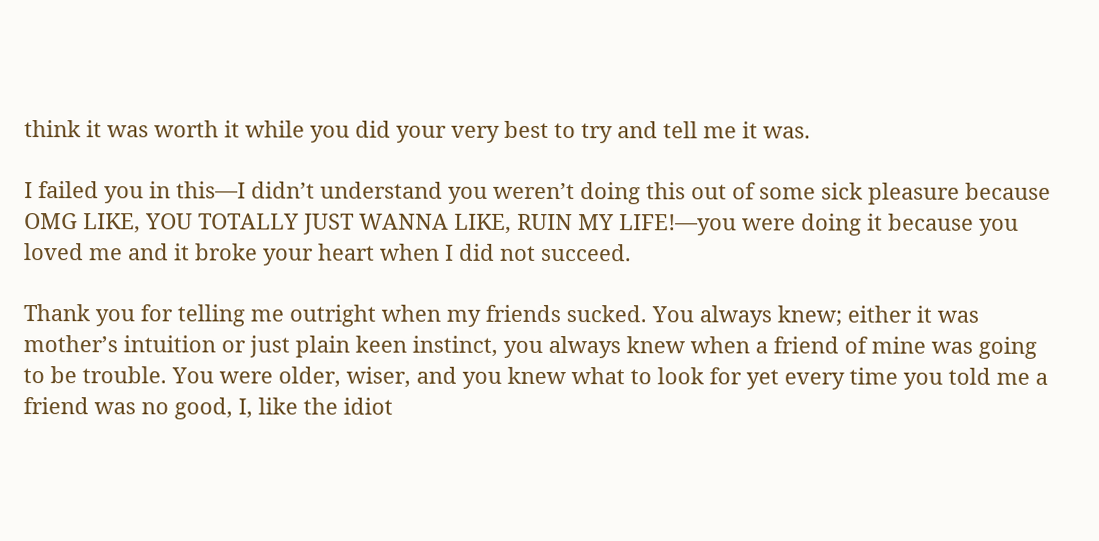think it was worth it while you did your very best to try and tell me it was.

I failed you in this—I didn’t understand you weren’t doing this out of some sick pleasure because OMG LIKE, YOU TOTALLY JUST WANNA LIKE, RUIN MY LIFE!—you were doing it because you loved me and it broke your heart when I did not succeed.

Thank you for telling me outright when my friends sucked. You always knew; either it was mother’s intuition or just plain keen instinct, you always knew when a friend of mine was going to be trouble. You were older, wiser, and you knew what to look for yet every time you told me a friend was no good, I, like the idiot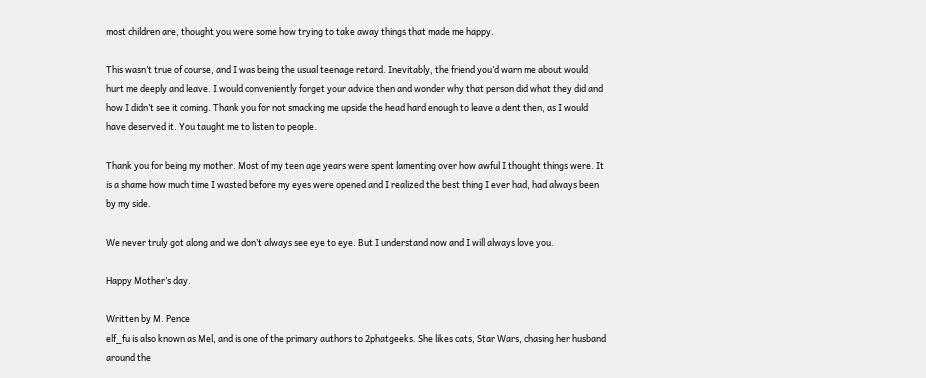most children are, thought you were some how trying to take away things that made me happy.

This wasn’t true of course, and I was being the usual teenage retard. Inevitably, the friend you’d warn me about would hurt me deeply and leave. I would conveniently forget your advice then and wonder why that person did what they did and how I didn’t see it coming. Thank you for not smacking me upside the head hard enough to leave a dent then, as I would have deserved it. You taught me to listen to people.

Thank you for being my mother. Most of my teen age years were spent lamenting over how awful I thought things were. It is a shame how much time I wasted before my eyes were opened and I realized the best thing I ever had, had always been by my side.

We never truly got along and we don’t always see eye to eye. But I understand now and I will always love you.

Happy Mother’s day.

Written by M. Pence
elf_fu is also known as Mel, and is one of the primary authors to 2phatgeeks. She likes cats, Star Wars, chasing her husband around the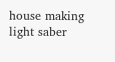house making light saber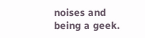noises and being a geek.